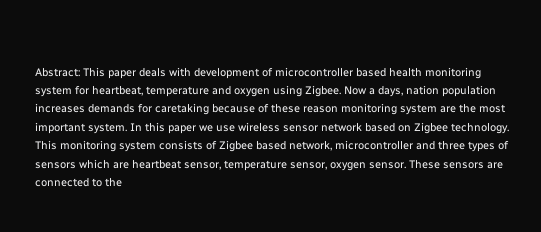Abstract: This paper deals with development of microcontroller based health monitoring system for heartbeat, temperature and oxygen using Zigbee. Now a days, nation population increases demands for caretaking because of these reason monitoring system are the most important system. In this paper we use wireless sensor network based on Zigbee technology. This monitoring system consists of Zigbee based network, microcontroller and three types of sensors which are heartbeat sensor, temperature sensor, oxygen sensor. These sensors are connected to the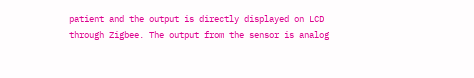patient and the output is directly displayed on LCD through Zigbee. The output from the sensor is analog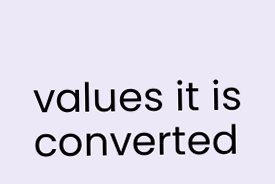values it is converted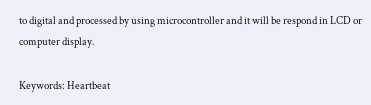to digital and processed by using microcontroller and it will be respond in LCD or computer display.

Keywords: Heartbeat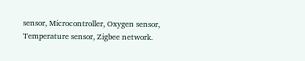sensor, Microcontroller, Oxygen sensor, Temperature sensor, Zigbee network.